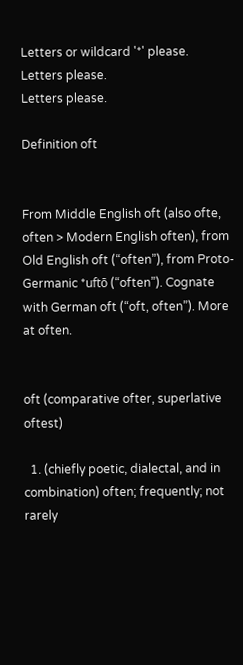Letters or wildcard '*' please.
Letters please.
Letters please.

Definition oft


From Middle English oft (also ofte, often > Modern English often), from Old English oft (“often”), from Proto-Germanic *uftō (“often”). Cognate with German oft (“oft, often”). More at often.


oft (comparative ofter, superlative oftest)

  1. (chiefly poetic, dialectal, and in combination) often; frequently; not rarely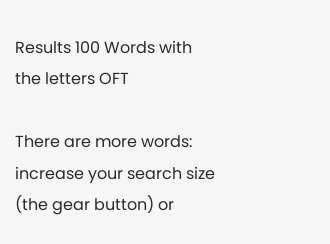Results 100 Words with the letters OFT

There are more words: increase your search size (the gear button) or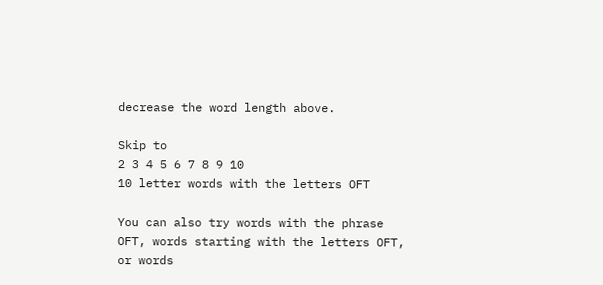decrease the word length above.

Skip to
2 3 4 5 6 7 8 9 10
10 letter words with the letters OFT

You can also try words with the phrase OFT, words starting with the letters OFT, or words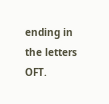ending in the letters OFT.